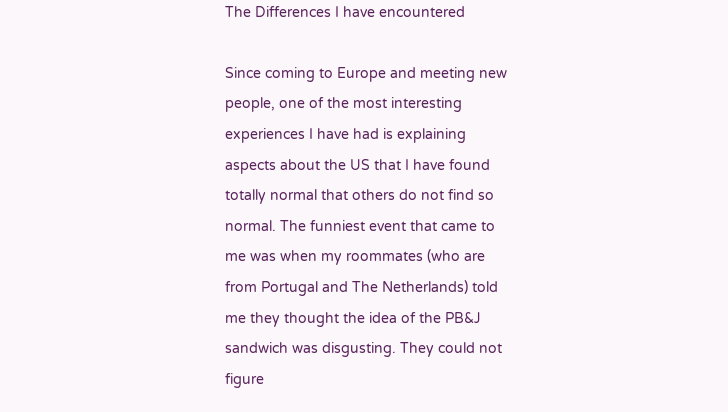The Differences I have encountered

Since coming to Europe and meeting new people, one of the most interesting experiences I have had is explaining aspects about the US that I have found totally normal that others do not find so normal. The funniest event that came to me was when my roommates (who are from Portugal and The Netherlands) told me they thought the idea of the PB&J sandwich was disgusting. They could not figure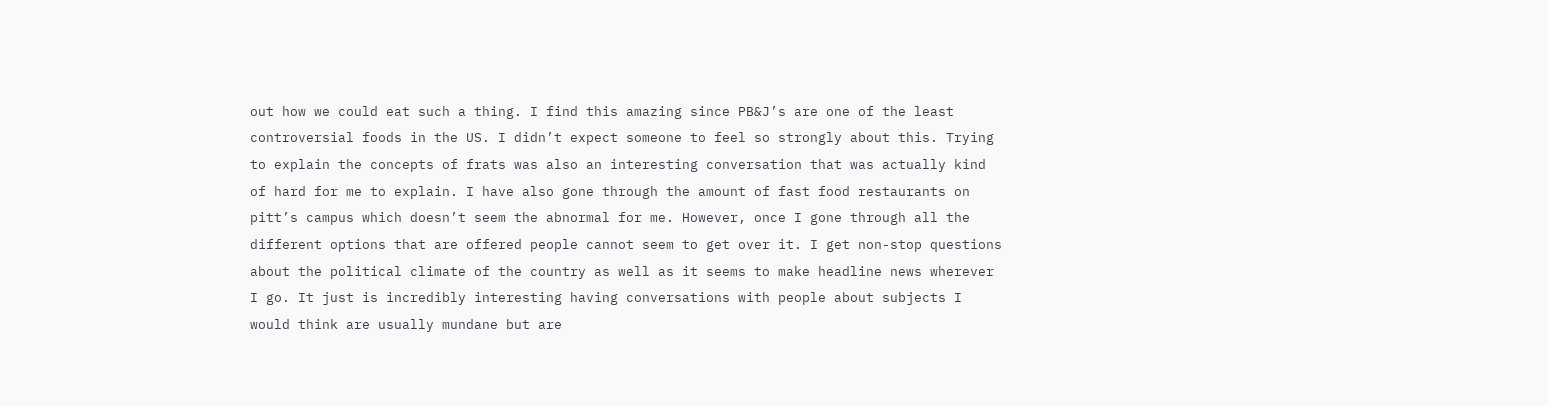out how we could eat such a thing. I find this amazing since PB&J’s are one of the least controversial foods in the US. I didn’t expect someone to feel so strongly about this. Trying to explain the concepts of frats was also an interesting conversation that was actually kind of hard for me to explain. I have also gone through the amount of fast food restaurants on pitt’s campus which doesn’t seem the abnormal for me. However, once I gone through all the different options that are offered people cannot seem to get over it. I get non-stop questions about the political climate of the country as well as it seems to make headline news wherever I go. It just is incredibly interesting having conversations with people about subjects I would think are usually mundane but are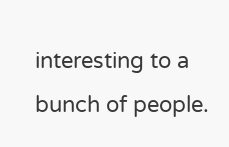interesting to a bunch of people.